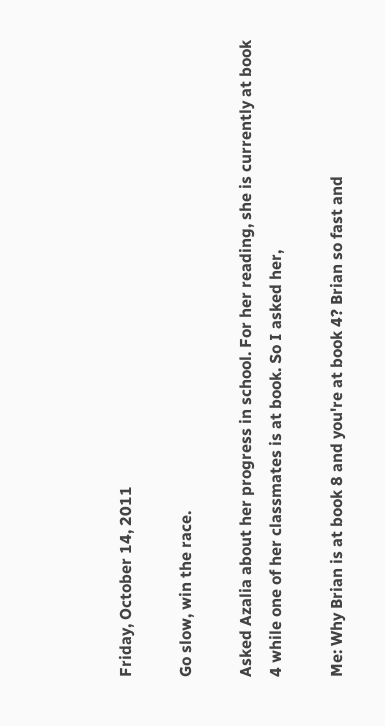Friday, October 14, 2011

Go slow, win the race.

Asked Azalia about her progress in school. For her reading, she is currently at book 4 while one of her classmates is at book. So I asked her,

Me: Why Brian is at book 8 and you're at book 4? Brian so fast and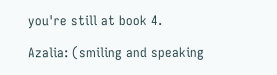you're still at book 4.

Azalia: (smiling and speaking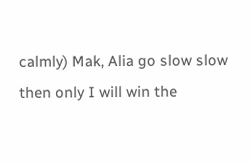calmly) Mak, Alia go slow slow then only I will win the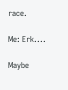race.

Me: Erk....

Maybe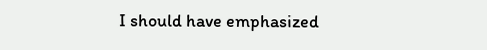I should have emphasized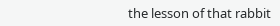the lesson of that rabbit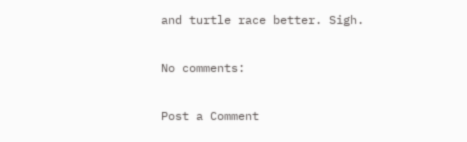and turtle race better. Sigh.

No comments:

Post a Comment